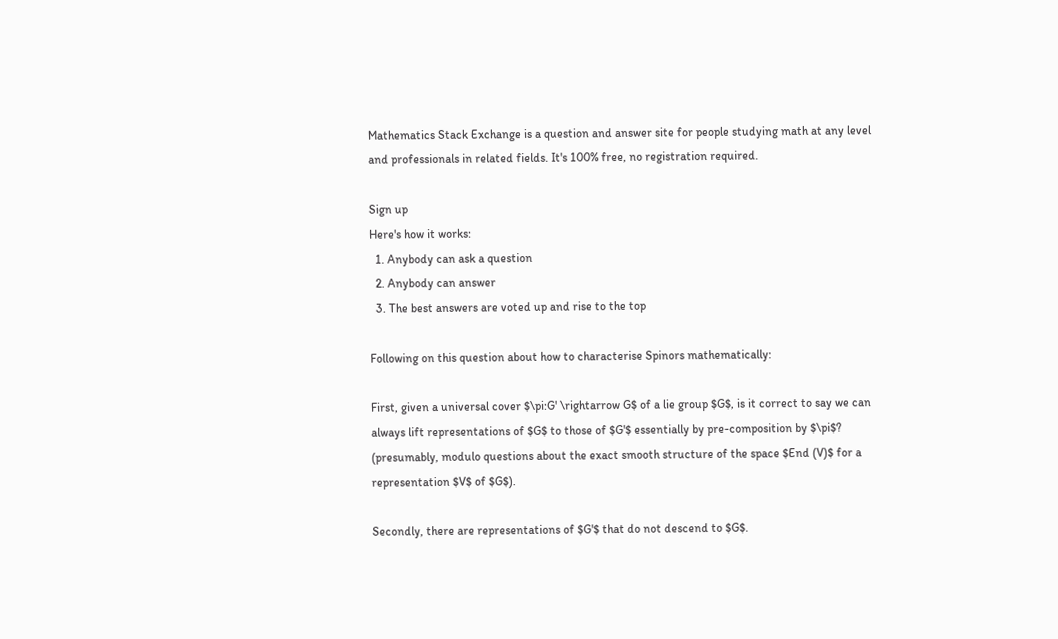Mathematics Stack Exchange is a question and answer site for people studying math at any level and professionals in related fields. It's 100% free, no registration required.

Sign up
Here's how it works:
  1. Anybody can ask a question
  2. Anybody can answer
  3. The best answers are voted up and rise to the top

Following on this question about how to characterise Spinors mathematically:

First, given a universal cover $\pi:G' \rightarrow G$ of a lie group $G$, is it correct to say we can always lift representations of $G$ to those of $G'$ essentially by pre-composition by $\pi$? (presumably, modulo questions about the exact smooth structure of the space $End (V)$ for a representation $V$ of $G$).

Secondly, there are representations of $G'$ that do not descend to $G$.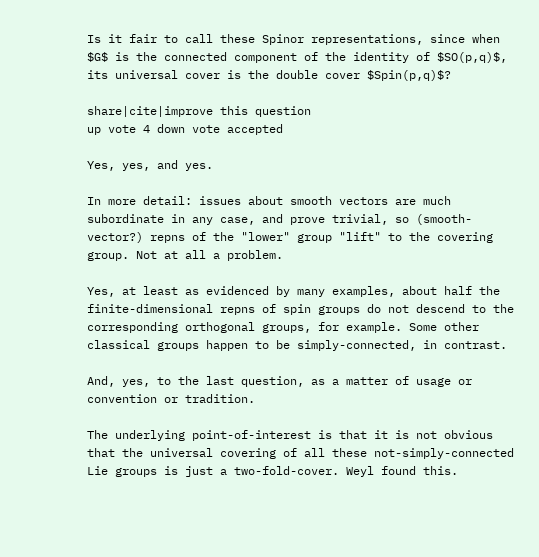Is it fair to call these Spinor representations, since when $G$ is the connected component of the identity of $SO(p,q)$, its universal cover is the double cover $Spin(p,q)$?

share|cite|improve this question
up vote 4 down vote accepted

Yes, yes, and yes.

In more detail: issues about smooth vectors are much subordinate in any case, and prove trivial, so (smooth-vector?) repns of the "lower" group "lift" to the covering group. Not at all a problem.

Yes, at least as evidenced by many examples, about half the finite-dimensional repns of spin groups do not descend to the corresponding orthogonal groups, for example. Some other classical groups happen to be simply-connected, in contrast.

And, yes, to the last question, as a matter of usage or convention or tradition.

The underlying point-of-interest is that it is not obvious that the universal covering of all these not-simply-connected Lie groups is just a two-fold-cover. Weyl found this.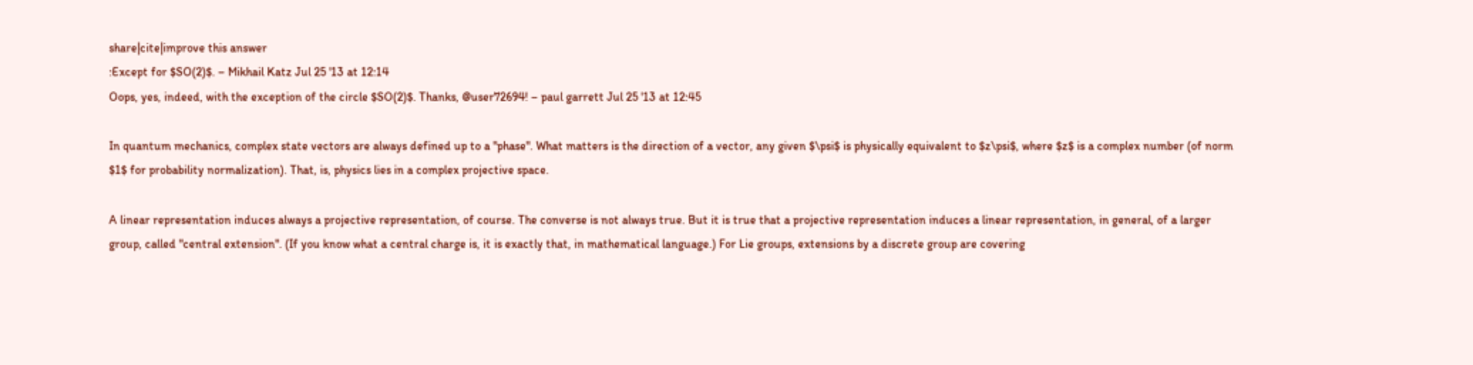share|cite|improve this answer
:Except for $SO(2)$. – Mikhail Katz Jul 25 '13 at 12:14
Oops, yes, indeed, with the exception of the circle $SO(2)$. Thanks, @user72694! – paul garrett Jul 25 '13 at 12:45

In quantum mechanics, complex state vectors are always defined up to a "phase". What matters is the direction of a vector, any given $\psi$ is physically equivalent to $z\psi$, where $z$ is a complex number (of norm $1$ for probability normalization). That, is, physics lies in a complex projective space.

A linear representation induces always a projective representation, of course. The converse is not always true. But it is true that a projective representation induces a linear representation, in general, of a larger group, called "central extension". (If you know what a central charge is, it is exactly that, in mathematical language.) For Lie groups, extensions by a discrete group are covering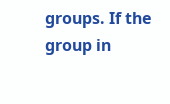groups. If the group in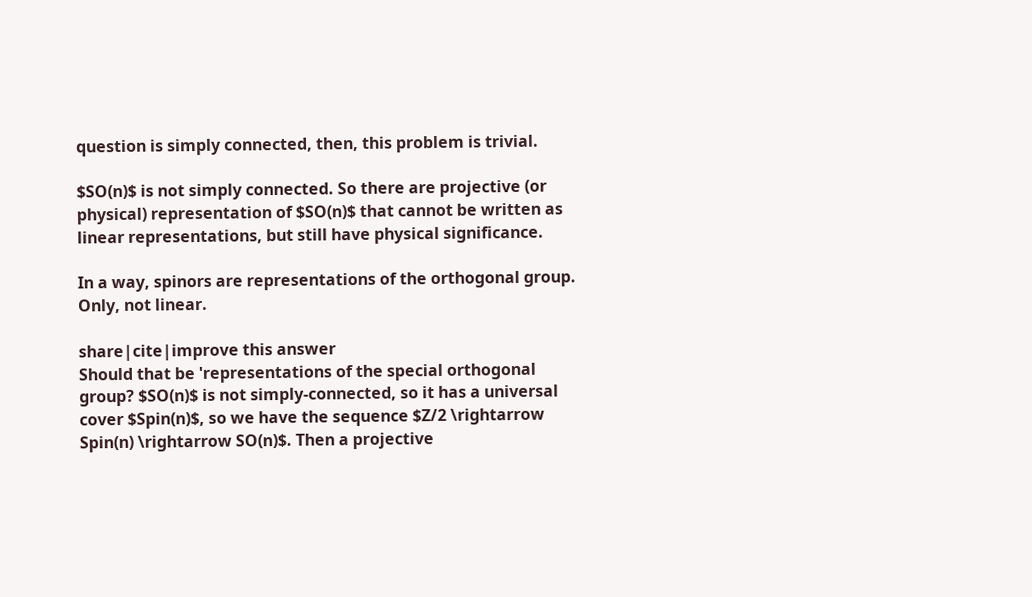question is simply connected, then, this problem is trivial.

$SO(n)$ is not simply connected. So there are projective (or physical) representation of $SO(n)$ that cannot be written as linear representations, but still have physical significance.

In a way, spinors are representations of the orthogonal group. Only, not linear.

share|cite|improve this answer
Should that be 'representations of the special orthogonal group? $SO(n)$ is not simply-connected, so it has a universal cover $Spin(n)$, so we have the sequence $Z/2 \rightarrow Spin(n) \rightarrow SO(n)$. Then a projective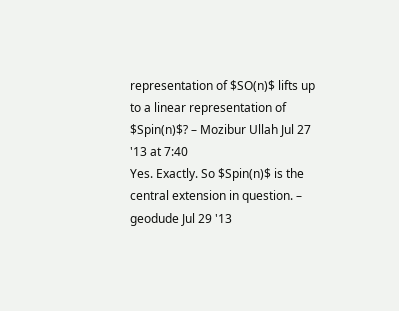representation of $SO(n)$ lifts up to a linear representation of $Spin(n)$? – Mozibur Ullah Jul 27 '13 at 7:40
Yes. Exactly. So $Spin(n)$ is the central extension in question. – geodude Jul 29 '13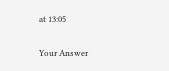at 13:05

Your Answer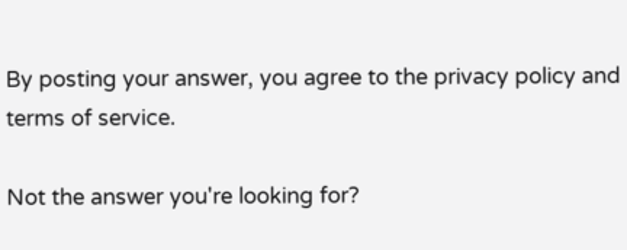By posting your answer, you agree to the privacy policy and terms of service.

Not the answer you're looking for?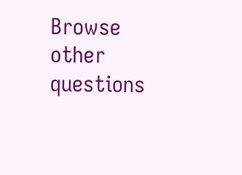Browse other questions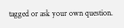tagged or ask your own question.